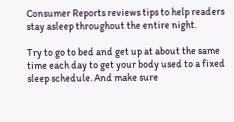Consumer Reports reviews tips to help readers stay asleep throughout the entire night.

Try to go to bed and get up at about the same time each day to get your body used to a fixed sleep schedule. And make sure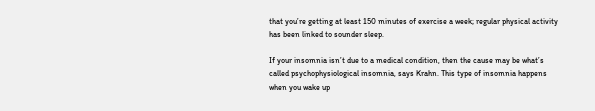that you’re getting at least 150 minutes of exercise a week; regular physical activity has been linked to sounder sleep.

If your insomnia isn’t due to a medical condition, then the cause may be what’s called psychophysiological insomnia, says Krahn. This type of insomnia happens when you wake up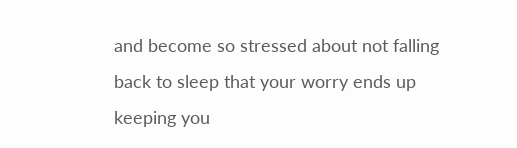and become so stressed about not falling back to sleep that your worry ends up keeping you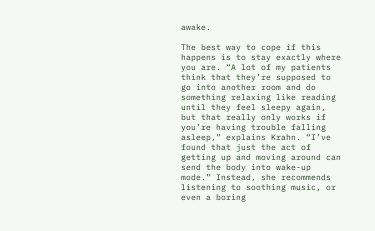awake.

The best way to cope if this happens is to stay exactly where you are. “A lot of my patients think that they’re supposed to go into another room and do something relaxing like reading until they feel sleepy again, but that really only works if you’re having trouble falling asleep,” explains Krahn. “I’ve found that just the act of getting up and moving around can send the body into wake-up mode.” Instead, she recommends listening to soothing music, or even a boring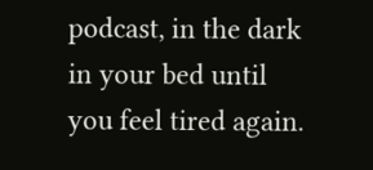podcast, in the dark in your bed until you feel tired again.